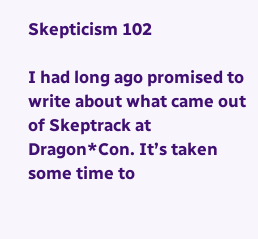Skepticism 102

I had long ago promised to write about what came out of Skeptrack at Dragon*Con. It’s taken some time to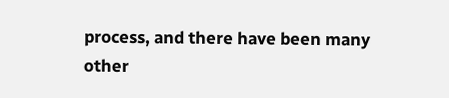process, and there have been many other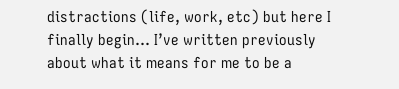distractions (life, work, etc) but here I finally begin… I’ve written previously about what it means for me to be a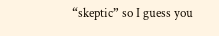“skeptic” so I guess you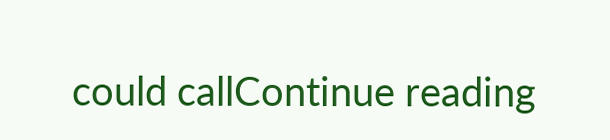could callContinue reading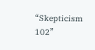“Skepticism 102”